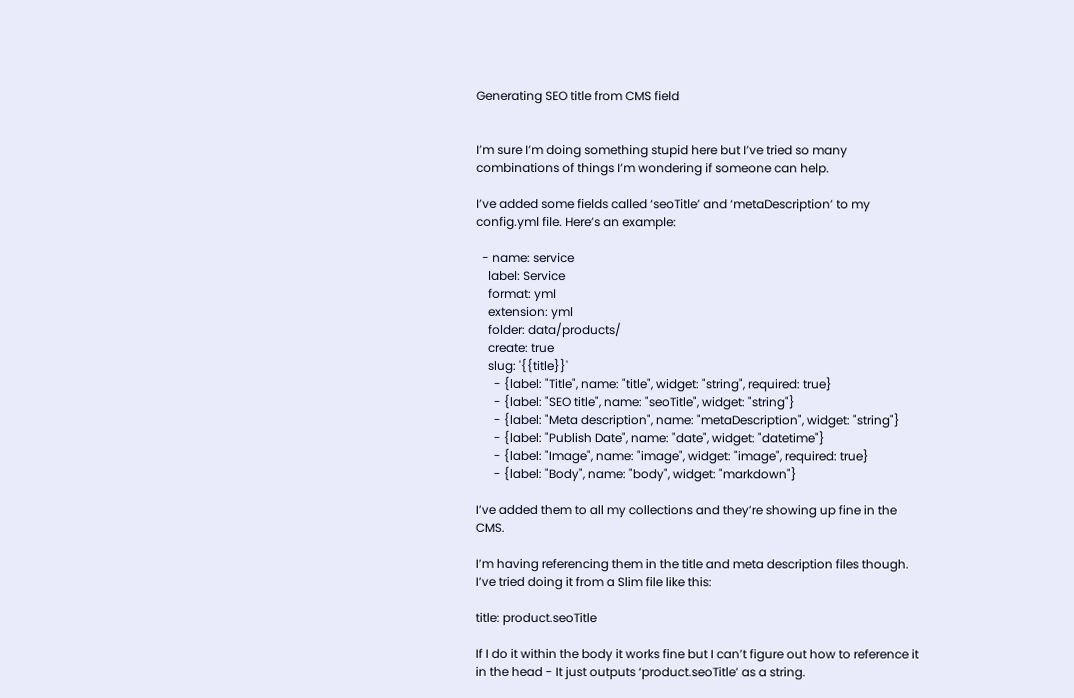Generating SEO title from CMS field


I’m sure I’m doing something stupid here but I’ve tried so many combinations of things I’m wondering if someone can help.

I’ve added some fields called ‘seoTitle’ and ‘metaDescription’ to my config.yml file. Here’s an example:

  - name: service
    label: Service
    format: yml
    extension: yml
    folder: data/products/
    create: true
    slug: '{{title}}'
      - {label: "Title", name: "title", widget: "string", required: true}
      - {label: "SEO title", name: "seoTitle", widget: "string"}
      - {label: "Meta description", name: "metaDescription", widget: "string"}
      - {label: "Publish Date", name: "date", widget: "datetime"}
      - {label: "Image", name: "image", widget: "image", required: true}
      - {label: "Body", name: "body", widget: "markdown"}

I’ve added them to all my collections and they’re showing up fine in the CMS.

I’m having referencing them in the title and meta description files though. I’ve tried doing it from a Slim file like this:

title: product.seoTitle

If I do it within the body it works fine but I can’t figure out how to reference it in the head - It just outputs ‘product.seoTitle’ as a string.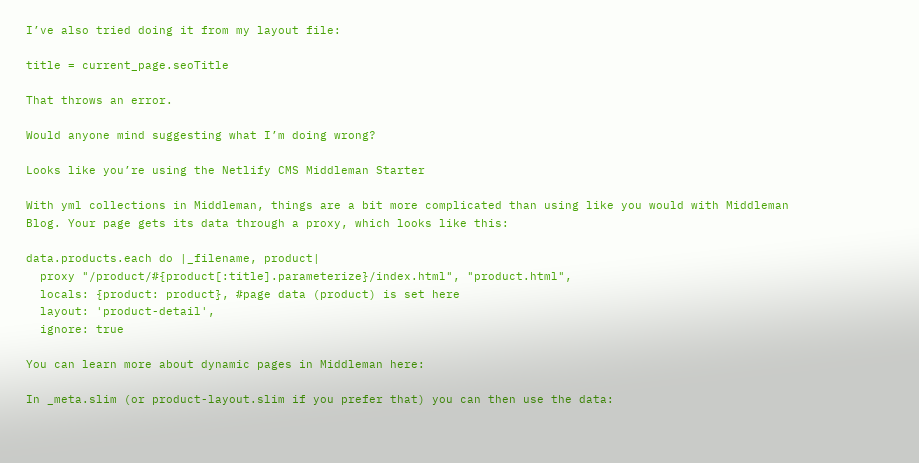I’ve also tried doing it from my layout file:

title = current_page.seoTitle

That throws an error.

Would anyone mind suggesting what I’m doing wrong?

Looks like you’re using the Netlify CMS Middleman Starter

With yml collections in Middleman, things are a bit more complicated than using like you would with Middleman Blog. Your page gets its data through a proxy, which looks like this:

data.products.each do |_filename, product|
  proxy "/product/#{product[:title].parameterize}/index.html", "product.html",
  locals: {product: product}, #page data (product) is set here
  layout: 'product-detail',
  ignore: true

You can learn more about dynamic pages in Middleman here:

In _meta.slim (or product-layout.slim if you prefer that) you can then use the data: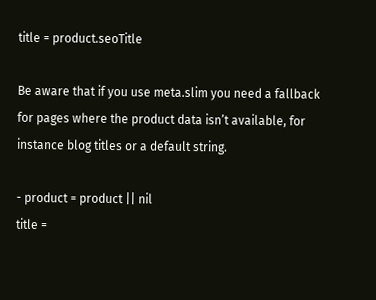title = product.seoTitle

Be aware that if you use meta.slim you need a fallback for pages where the product data isn’t available, for instance blog titles or a default string.

- product = product || nil
title =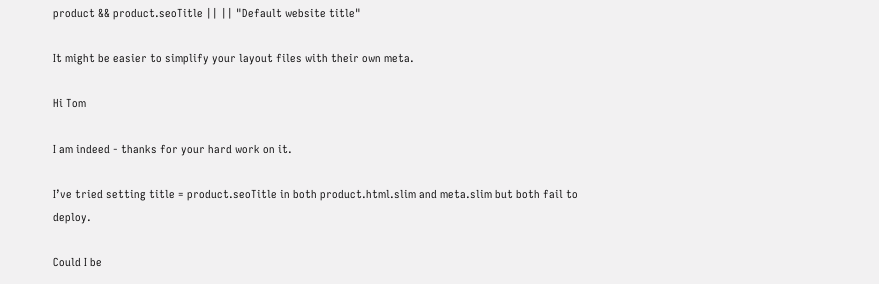product && product.seoTitle || || "Default website title"

It might be easier to simplify your layout files with their own meta.

Hi Tom

I am indeed - thanks for your hard work on it.

I’ve tried setting title = product.seoTitle in both product.html.slim and meta.slim but both fail to deploy.

Could I be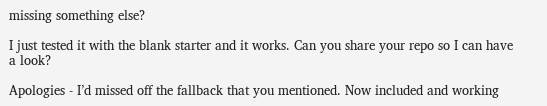missing something else?

I just tested it with the blank starter and it works. Can you share your repo so I can have a look?

Apologies - I’d missed off the fallback that you mentioned. Now included and working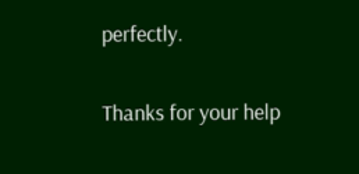perfectly.

Thanks for your help